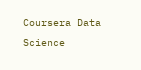Coursera Data Science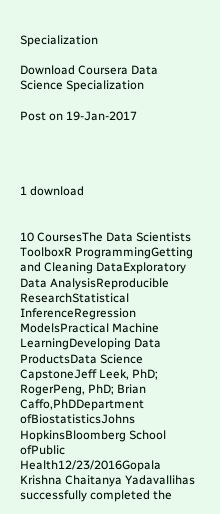Specialization

Download Coursera Data Science Specialization

Post on 19-Jan-2017




1 download


10 CoursesThe Data Scientists ToolboxR ProgrammingGetting and Cleaning DataExploratory Data AnalysisReproducible ResearchStatistical InferenceRegression ModelsPractical Machine LearningDeveloping Data ProductsData Science CapstoneJeff Leek, PhD; RogerPeng, PhD; Brian Caffo,PhDDepartment ofBiostatisticsJohns HopkinsBloomberg School ofPublic Health12/23/2016Gopala Krishna Chaitanya Yadavallihas successfully completed the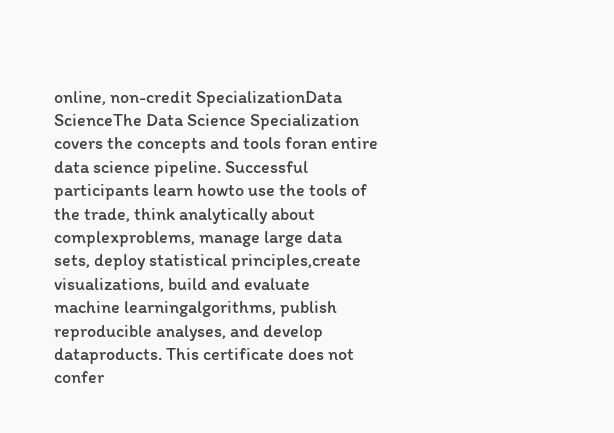online, non-credit SpecializationData ScienceThe Data Science Specialization covers the concepts and tools foran entire data science pipeline. Successful participants learn howto use the tools of the trade, think analytically about complexproblems, manage large data sets, deploy statistical principles,create visualizations, build and evaluate machine learningalgorithms, publish reproducible analyses, and develop dataproducts. This certificate does not confer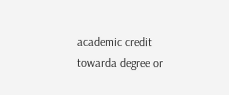academic credit towarda degree or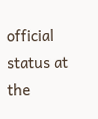official status at the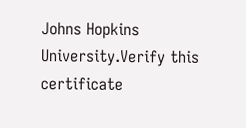Johns Hopkins University.Verify this certificate